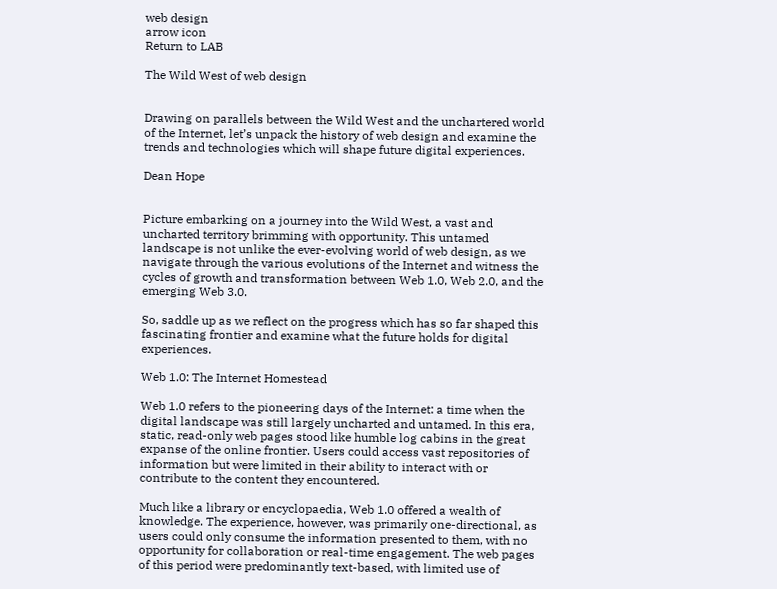web design
arrow icon
Return to LAB

The Wild West of web design


Drawing on parallels between the Wild West and the unchartered world of the Internet, let’s unpack the history of web design and examine the trends and technologies which will shape future digital experiences.

Dean Hope


Picture embarking on a journey into the Wild West, a vast and uncharted territory brimming with opportunity. This untamed landscape is not unlike the ever-evolving world of web design, as we navigate through the various evolutions of the Internet and witness the cycles of growth and transformation between Web 1.0, Web 2.0, and the emerging Web 3.0.

So, saddle up as we reflect on the progress which has so far shaped this fascinating frontier and examine what the future holds for digital experiences.

Web 1.0: The Internet Homestead

Web 1.0 refers to the pioneering days of the Internet: a time when the digital landscape was still largely uncharted and untamed. In this era, static, read-only web pages stood like humble log cabins in the great expanse of the online frontier. Users could access vast repositories of information but were limited in their ability to interact with or contribute to the content they encountered.

Much like a library or encyclopaedia, Web 1.0 offered a wealth of knowledge. The experience, however, was primarily one-directional, as users could only consume the information presented to them, with no opportunity for collaboration or real-time engagement. The web pages of this period were predominantly text-based, with limited use of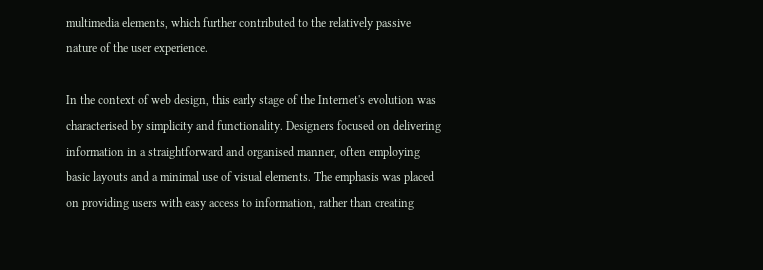multimedia elements, which further contributed to the relatively passive nature of the user experience.

In the context of web design, this early stage of the Internet's evolution was characterised by simplicity and functionality. Designers focused on delivering information in a straightforward and organised manner, often employing basic layouts and a minimal use of visual elements. The emphasis was placed on providing users with easy access to information, rather than creating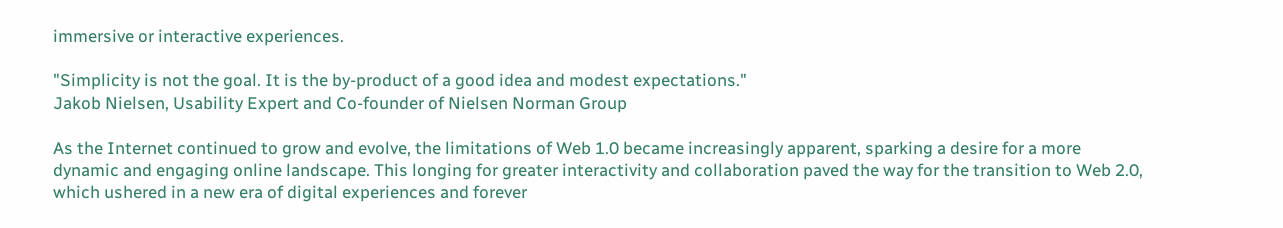immersive or interactive experiences.

"Simplicity is not the goal. It is the by-product of a good idea and modest expectations."
Jakob Nielsen, Usability Expert and Co-founder of Nielsen Norman Group

As the Internet continued to grow and evolve, the limitations of Web 1.0 became increasingly apparent, sparking a desire for a more dynamic and engaging online landscape. This longing for greater interactivity and collaboration paved the way for the transition to Web 2.0, which ushered in a new era of digital experiences and forever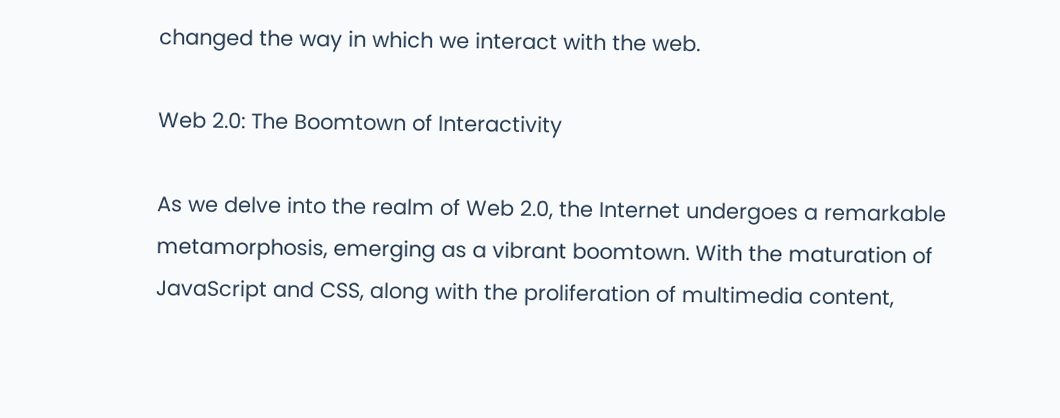changed the way in which we interact with the web.

Web 2.0: The Boomtown of Interactivity

As we delve into the realm of Web 2.0, the Internet undergoes a remarkable metamorphosis, emerging as a vibrant boomtown. With the maturation of JavaScript and CSS, along with the proliferation of multimedia content,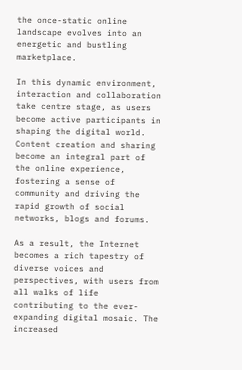the once-static online landscape evolves into an energetic and bustling marketplace.

In this dynamic environment, interaction and collaboration take centre stage, as users become active participants in shaping the digital world. Content creation and sharing become an integral part of the online experience, fostering a sense of community and driving the rapid growth of social networks, blogs and forums.

As a result, the Internet becomes a rich tapestry of diverse voices and perspectives, with users from all walks of life contributing to the ever-expanding digital mosaic. The increased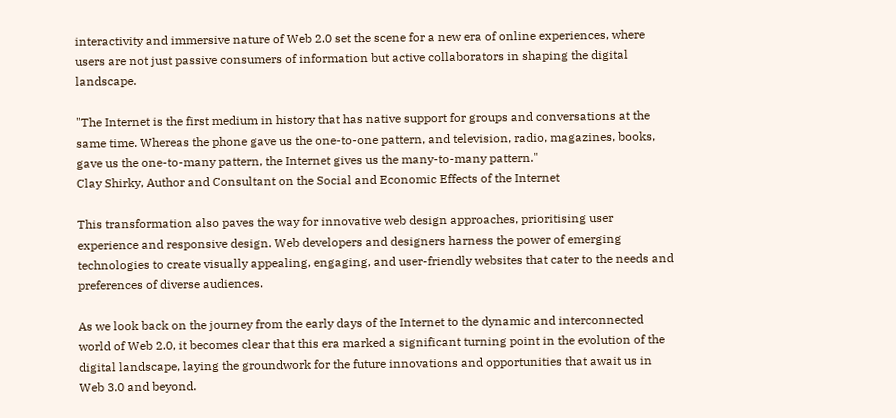interactivity and immersive nature of Web 2.0 set the scene for a new era of online experiences, where users are not just passive consumers of information but active collaborators in shaping the digital landscape.

"The Internet is the first medium in history that has native support for groups and conversations at the same time. Whereas the phone gave us the one-to-one pattern, and television, radio, magazines, books, gave us the one-to-many pattern, the Internet gives us the many-to-many pattern."
Clay Shirky, Author and Consultant on the Social and Economic Effects of the Internet

This transformation also paves the way for innovative web design approaches, prioritising user experience and responsive design. Web developers and designers harness the power of emerging technologies to create visually appealing, engaging, and user-friendly websites that cater to the needs and preferences of diverse audiences.

As we look back on the journey from the early days of the Internet to the dynamic and interconnected world of Web 2.0, it becomes clear that this era marked a significant turning point in the evolution of the digital landscape, laying the groundwork for the future innovations and opportunities that await us in Web 3.0 and beyond.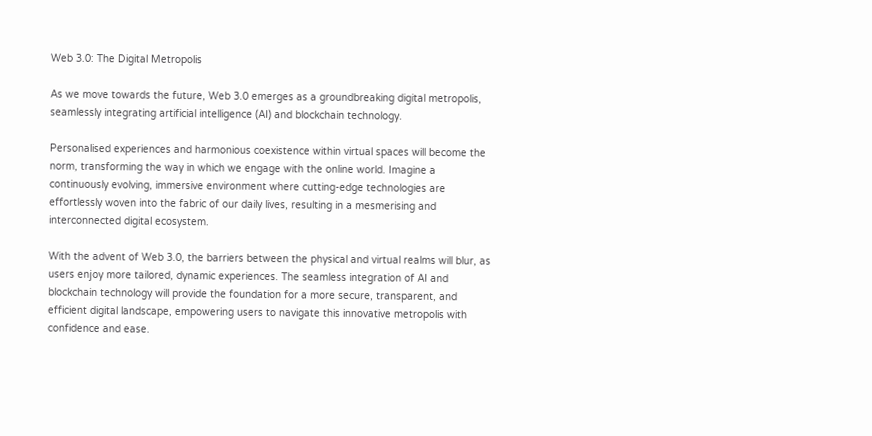Web 3.0: The Digital Metropolis

As we move towards the future, Web 3.0 emerges as a groundbreaking digital metropolis, seamlessly integrating artificial intelligence (AI) and blockchain technology.

Personalised experiences and harmonious coexistence within virtual spaces will become the norm, transforming the way in which we engage with the online world. Imagine a continuously evolving, immersive environment where cutting-edge technologies are effortlessly woven into the fabric of our daily lives, resulting in a mesmerising and interconnected digital ecosystem.

With the advent of Web 3.0, the barriers between the physical and virtual realms will blur, as users enjoy more tailored, dynamic experiences. The seamless integration of AI and blockchain technology will provide the foundation for a more secure, transparent, and efficient digital landscape, empowering users to navigate this innovative metropolis with confidence and ease.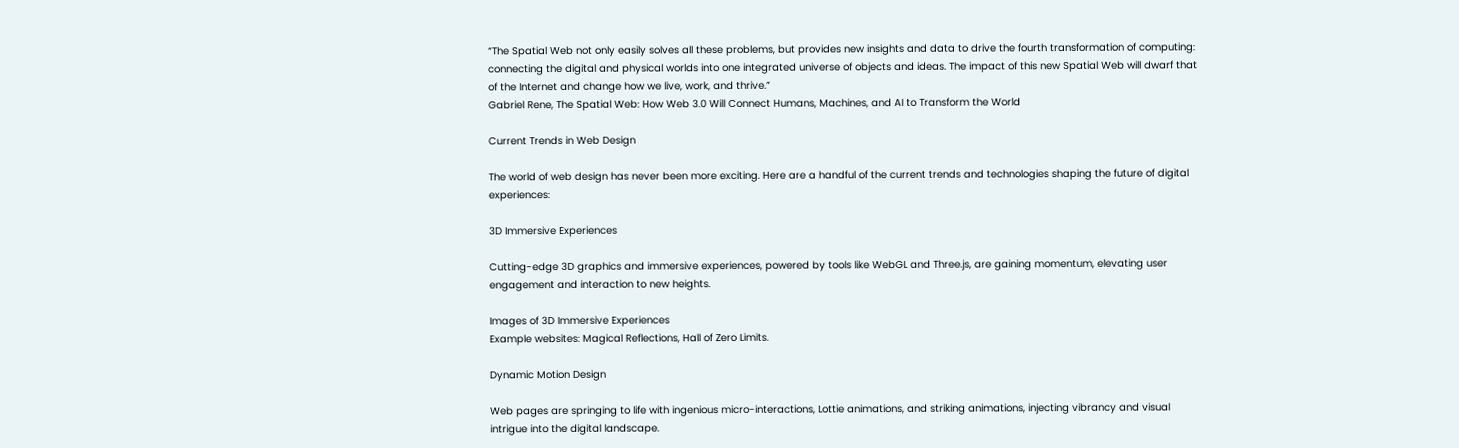“The Spatial Web not only easily solves all these problems, but provides new insights and data to drive the fourth transformation of computing: connecting the digital and physical worlds into one integrated universe of objects and ideas. The impact of this new Spatial Web will dwarf that of the Internet and change how we live, work, and thrive.”
Gabriel Rene, The Spatial Web: How Web 3.0 Will Connect Humans, Machines, and AI to Transform the World

Current Trends in Web Design

The world of web design has never been more exciting. Here are a handful of the current trends and technologies shaping the future of digital experiences:

3D Immersive Experiences

Cutting-edge 3D graphics and immersive experiences, powered by tools like WebGL and Three.js, are gaining momentum, elevating user engagement and interaction to new heights.

Images of 3D Immersive Experiences
Example websites: Magical Reflections, Hall of Zero Limits.

Dynamic Motion Design

Web pages are springing to life with ingenious micro-interactions, Lottie animations, and striking animations, injecting vibrancy and visual intrigue into the digital landscape.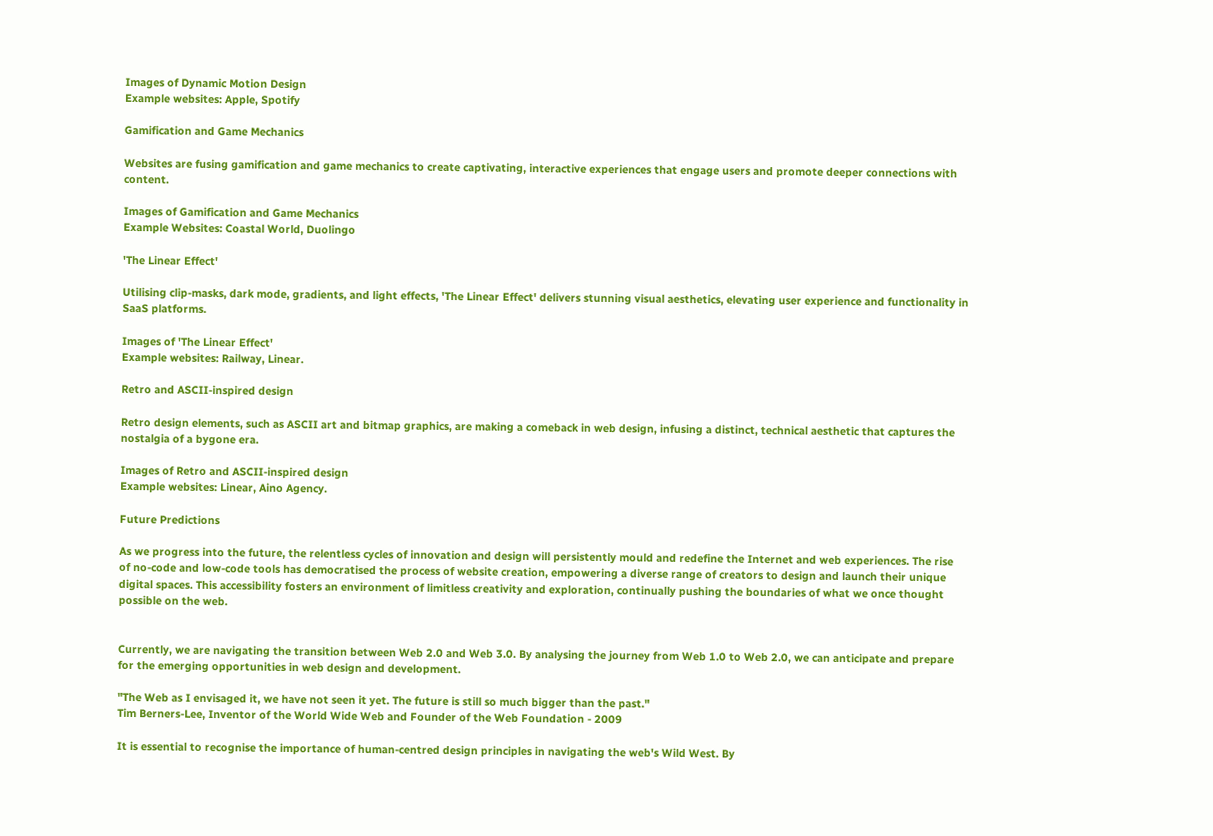Images of Dynamic Motion Design
Example websites: Apple, Spotify

Gamification and Game Mechanics

Websites are fusing gamification and game mechanics to create captivating, interactive experiences that engage users and promote deeper connections with content.

Images of Gamification and Game Mechanics
Example Websites: Coastal World, Duolingo

'The Linear Effect'

Utilising clip-masks, dark mode, gradients, and light effects, 'The Linear Effect' delivers stunning visual aesthetics, elevating user experience and functionality in SaaS platforms.

Images of 'The Linear Effect'
Example websites: Railway, Linear.

Retro and ASCII-inspired design

Retro design elements, such as ASCII art and bitmap graphics, are making a comeback in web design, infusing a distinct, technical aesthetic that captures the nostalgia of a bygone era.

Images of Retro and ASCII-inspired design
Example websites: Linear, Aino Agency.

Future Predictions

As we progress into the future, the relentless cycles of innovation and design will persistently mould and redefine the Internet and web experiences. The rise of no-code and low-code tools has democratised the process of website creation, empowering a diverse range of creators to design and launch their unique digital spaces. This accessibility fosters an environment of limitless creativity and exploration, continually pushing the boundaries of what we once thought possible on the web.


Currently, we are navigating the transition between Web 2.0 and Web 3.0. By analysing the journey from Web 1.0 to Web 2.0, we can anticipate and prepare for the emerging opportunities in web design and development.

"The Web as I envisaged it, we have not seen it yet. The future is still so much bigger than the past."
Tim Berners-Lee, Inventor of the World Wide Web and Founder of the Web Foundation - 2009

It is essential to recognise the importance of human-centred design principles in navigating the web's Wild West. By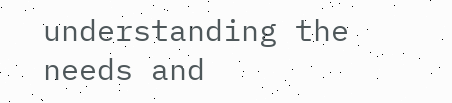understanding the needs and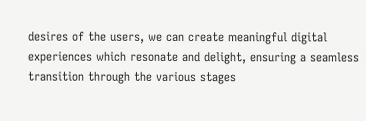desires of the users, we can create meaningful digital experiences which resonate and delight, ensuring a seamless transition through the various stages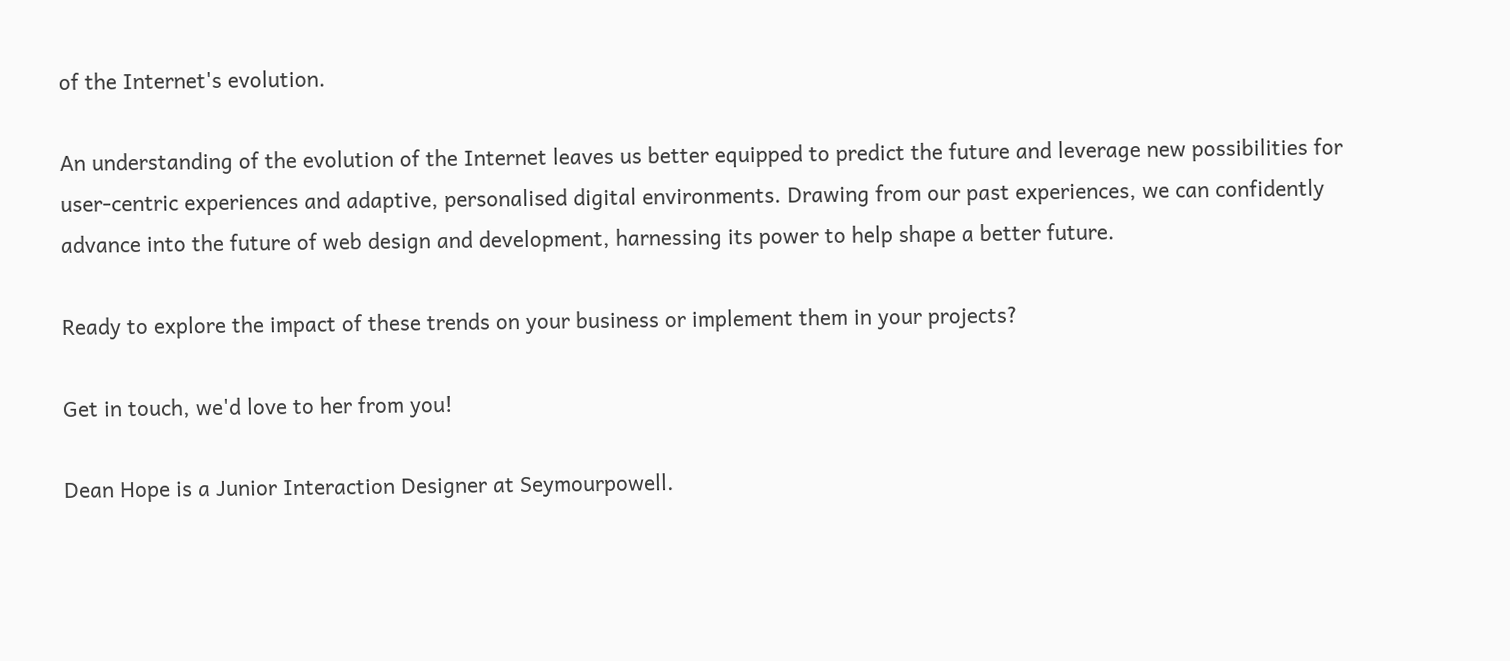of the Internet's evolution.

An understanding of the evolution of the Internet leaves us better equipped to predict the future and leverage new possibilities for user-centric experiences and adaptive, personalised digital environments. Drawing from our past experiences, we can confidently advance into the future of web design and development, harnessing its power to help shape a better future.

Ready to explore the impact of these trends on your business or implement them in your projects?

Get in touch, we'd love to her from you!

Dean Hope is a Junior Interaction Designer at Seymourpowell.